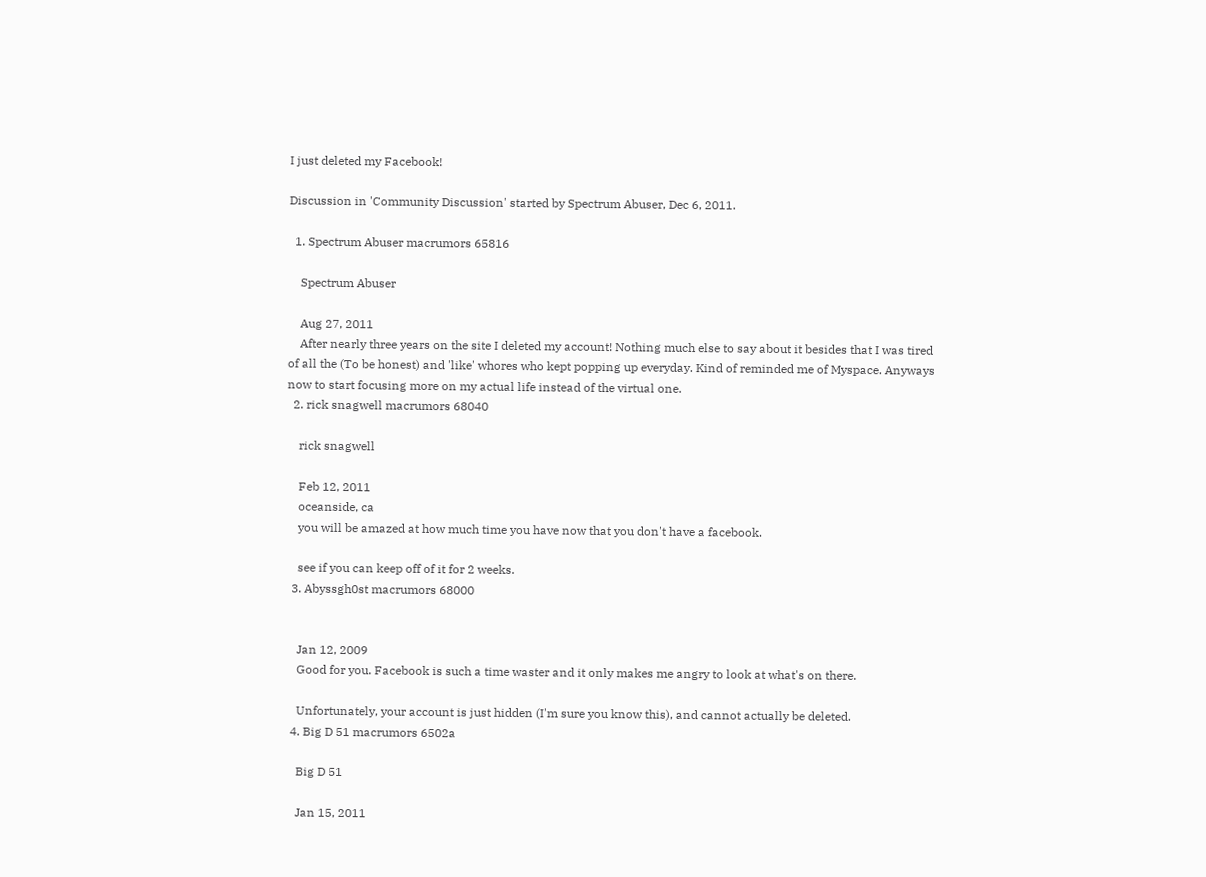I just deleted my Facebook!

Discussion in 'Community Discussion' started by Spectrum Abuser, Dec 6, 2011.

  1. Spectrum Abuser macrumors 65816

    Spectrum Abuser

    Aug 27, 2011
    After nearly three years on the site I deleted my account! Nothing much else to say about it besides that I was tired of all the (To be honest) and 'like' whores who kept popping up everyday. Kind of reminded me of Myspace. Anyways now to start focusing more on my actual life instead of the virtual one.
  2. rick snagwell macrumors 68040

    rick snagwell

    Feb 12, 2011
    oceanside, ca
    you will be amazed at how much time you have now that you don't have a facebook.

    see if you can keep off of it for 2 weeks.
  3. Abyssgh0st macrumors 68000


    Jan 12, 2009
    Good for you. Facebook is such a time waster and it only makes me angry to look at what's on there.

    Unfortunately, your account is just hidden (I'm sure you know this), and cannot actually be deleted.
  4. Big D 51 macrumors 6502a

    Big D 51

    Jan 15, 2011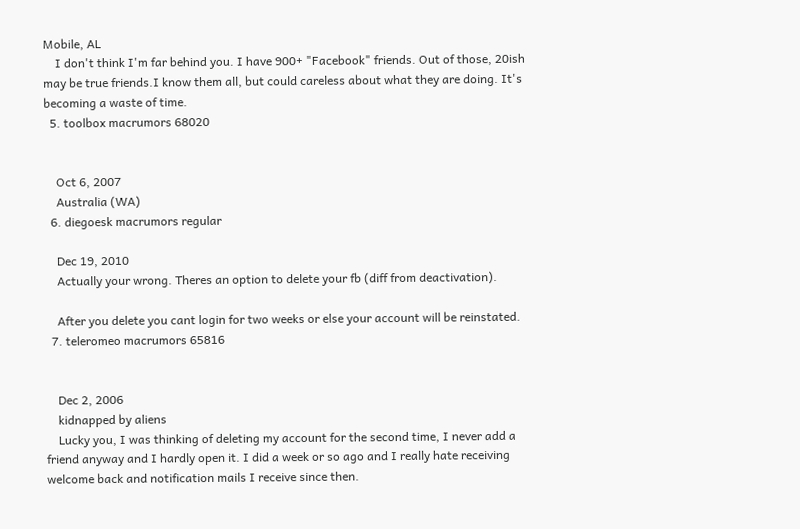Mobile, AL
    I don't think I'm far behind you. I have 900+ "Facebook" friends. Out of those, 20ish may be true friends.I know them all, but could careless about what they are doing. It's becoming a waste of time.
  5. toolbox macrumors 68020


    Oct 6, 2007
    Australia (WA)
  6. diegoesk macrumors regular

    Dec 19, 2010
    Actually your wrong. Theres an option to delete your fb (diff from deactivation).

    After you delete you cant login for two weeks or else your account will be reinstated.
  7. teleromeo macrumors 65816


    Dec 2, 2006
    kidnapped by aliens
    Lucky you, I was thinking of deleting my account for the second time, I never add a friend anyway and I hardly open it. I did a week or so ago and I really hate receiving welcome back and notification mails I receive since then.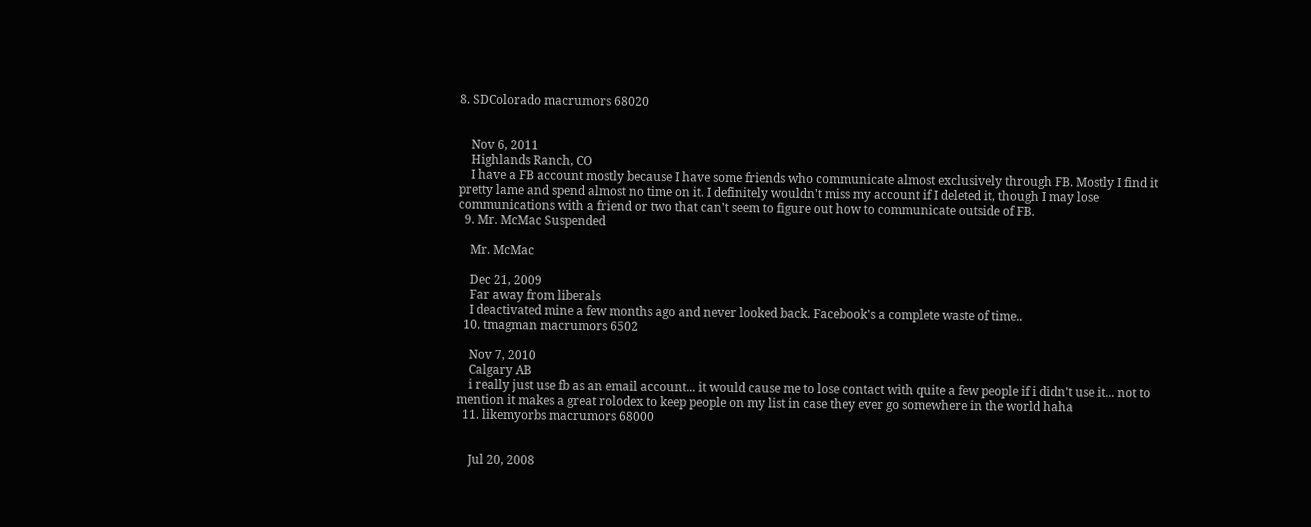8. SDColorado macrumors 68020


    Nov 6, 2011
    Highlands Ranch, CO
    I have a FB account mostly because I have some friends who communicate almost exclusively through FB. Mostly I find it pretty lame and spend almost no time on it. I definitely wouldn't miss my account if I deleted it, though I may lose communications with a friend or two that can't seem to figure out how to communicate outside of FB.
  9. Mr. McMac Suspended

    Mr. McMac

    Dec 21, 2009
    Far away from liberals
    I deactivated mine a few months ago and never looked back. Facebook's a complete waste of time..
  10. tmagman macrumors 6502

    Nov 7, 2010
    Calgary AB
    i really just use fb as an email account... it would cause me to lose contact with quite a few people if i didn't use it... not to mention it makes a great rolodex to keep people on my list in case they ever go somewhere in the world haha
  11. likemyorbs macrumors 68000


    Jul 20, 2008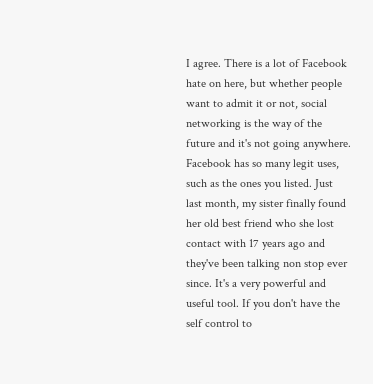I agree. There is a lot of Facebook hate on here, but whether people want to admit it or not, social networking is the way of the future and it's not going anywhere. Facebook has so many legit uses, such as the ones you listed. Just last month, my sister finally found her old best friend who she lost contact with 17 years ago and they've been talking non stop ever since. It's a very powerful and useful tool. If you don't have the self control to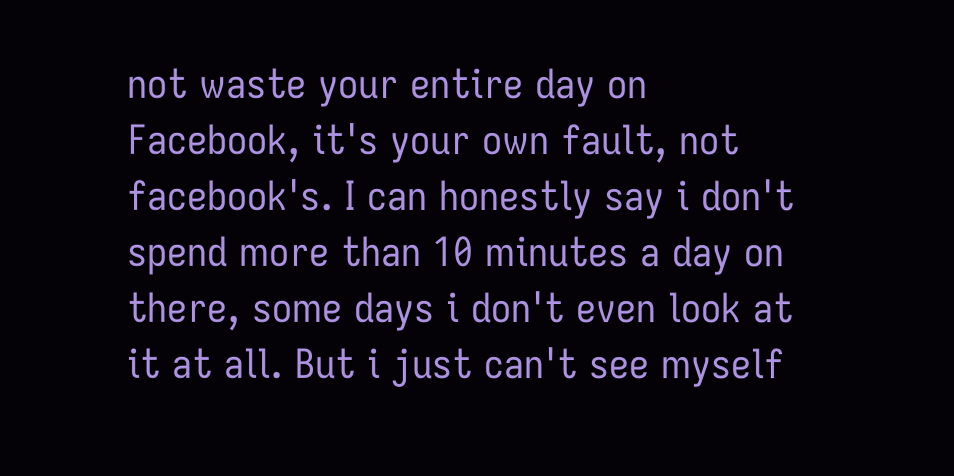not waste your entire day on Facebook, it's your own fault, not facebook's. I can honestly say i don't spend more than 10 minutes a day on there, some days i don't even look at it at all. But i just can't see myself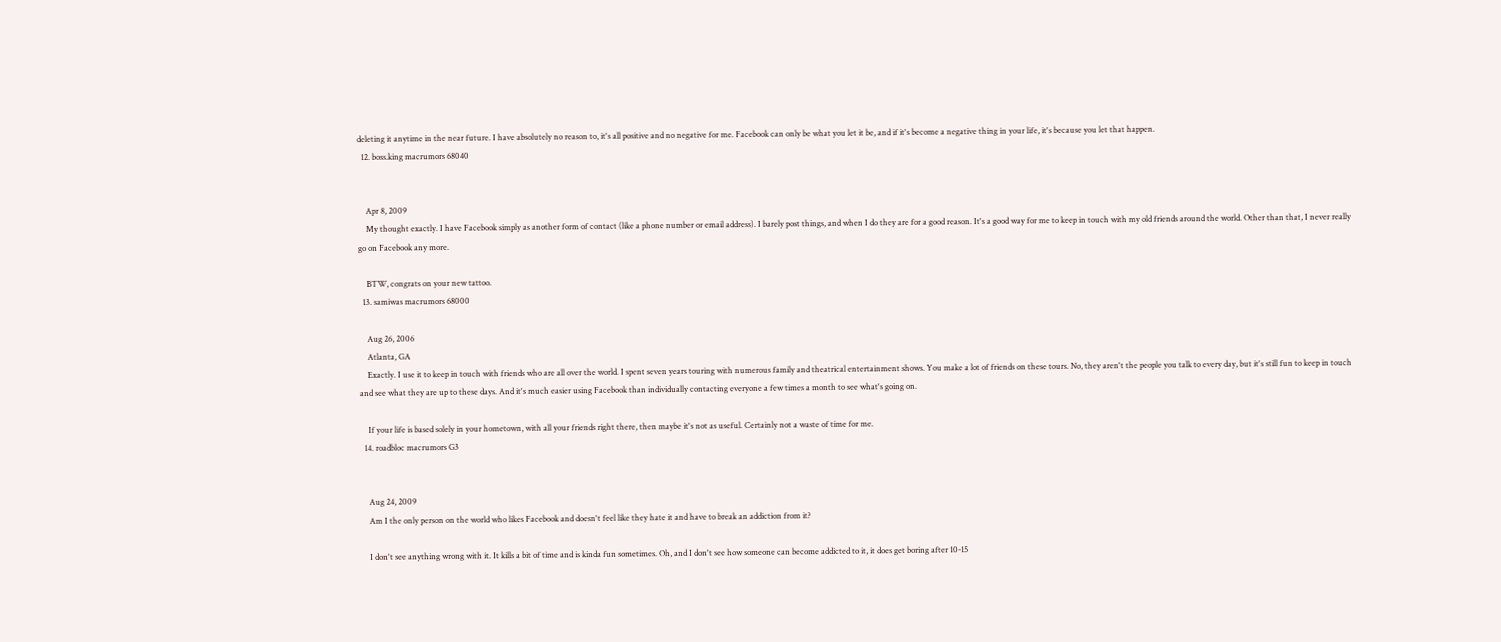deleting it anytime in the near future. I have absolutely no reason to, it's all positive and no negative for me. Facebook can only be what you let it be, and if it's become a negative thing in your life, it's because you let that happen.
  12. boss.king macrumors 68040


    Apr 8, 2009
    My thought exactly. I have Facebook simply as another form of contact (like a phone number or email address). I barely post things, and when I do they are for a good reason. It's a good way for me to keep in touch with my old friends around the world. Other than that, I never really go on Facebook any more.

    BTW, congrats on your new tattoo.
  13. samiwas macrumors 68000

    Aug 26, 2006
    Atlanta, GA
    Exactly. I use it to keep in touch with friends who are all over the world. I spent seven years touring with numerous family and theatrical entertainment shows. You make a lot of friends on these tours. No, they aren't the people you talk to every day, but it's still fun to keep in touch and see what they are up to these days. And it's much easier using Facebook than individually contacting everyone a few times a month to see what's going on.

    If your life is based solely in your hometown, with all your friends right there, then maybe it's not as useful. Certainly not a waste of time for me.
  14. roadbloc macrumors G3


    Aug 24, 2009
    Am I the only person on the world who likes Facebook and doesn't feel like they hate it and have to break an addiction from it?

    I don't see anything wrong with it. It kills a bit of time and is kinda fun sometimes. Oh, and I don't see how someone can become addicted to it, it does get boring after 10-15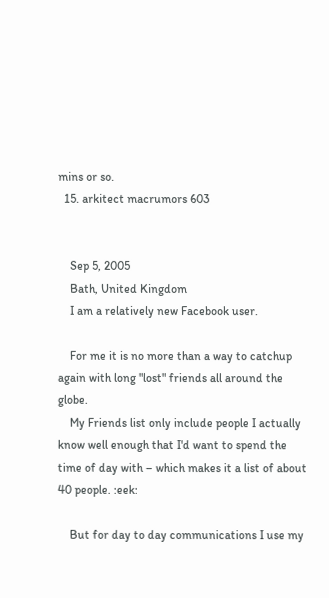mins or so.
  15. arkitect macrumors 603


    Sep 5, 2005
    Bath, United Kingdom
    I am a relatively new Facebook user.

    For me it is no more than a way to catchup again with long "lost" friends all around the globe.
    My Friends list only include people I actually know well enough that I'd want to spend the time of day with – which makes it a list of about 40 people. :eek:

    But for day to day communications I use my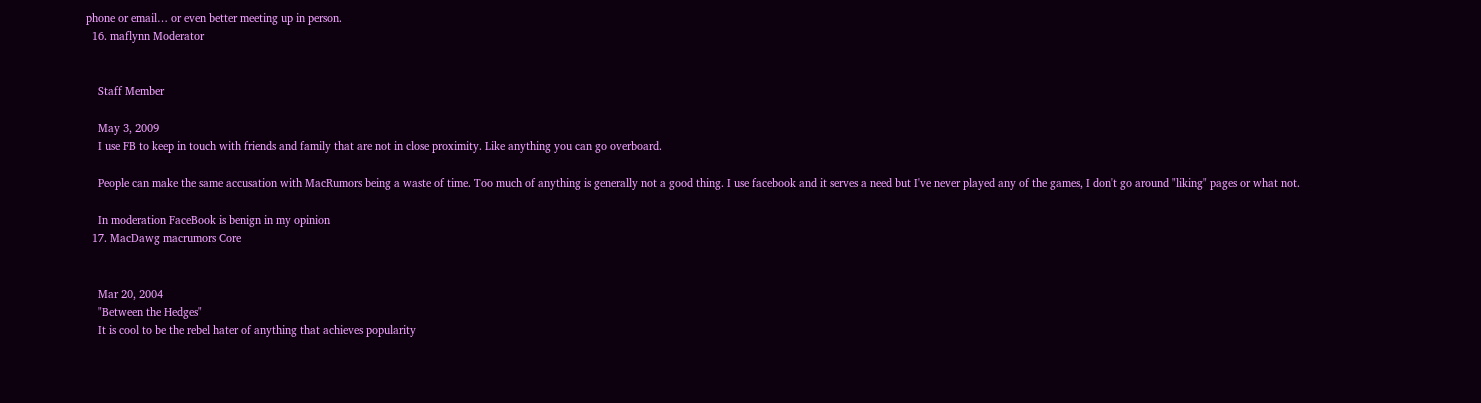phone or email… or even better meeting up in person.
  16. maflynn Moderator


    Staff Member

    May 3, 2009
    I use FB to keep in touch with friends and family that are not in close proximity. Like anything you can go overboard.

    People can make the same accusation with MacRumors being a waste of time. Too much of anything is generally not a good thing. I use facebook and it serves a need but I've never played any of the games, I don't go around "liking" pages or what not.

    In moderation FaceBook is benign in my opinion
  17. MacDawg macrumors Core


    Mar 20, 2004
    "Between the Hedges"
    It is cool to be the rebel hater of anything that achieves popularity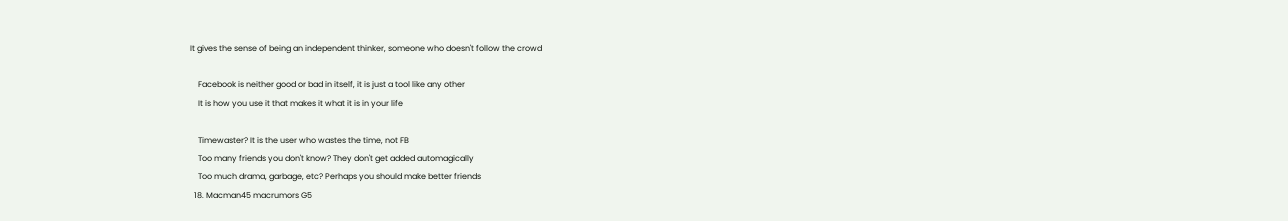It gives the sense of being an independent thinker, someone who doesn't follow the crowd

    Facebook is neither good or bad in itself, it is just a tool like any other
    It is how you use it that makes it what it is in your life

    Timewaster? It is the user who wastes the time, not FB
    Too many friends you don't know? They don't get added automagically
    Too much drama, garbage, etc? Perhaps you should make better friends
  18. Macman45 macrumors G5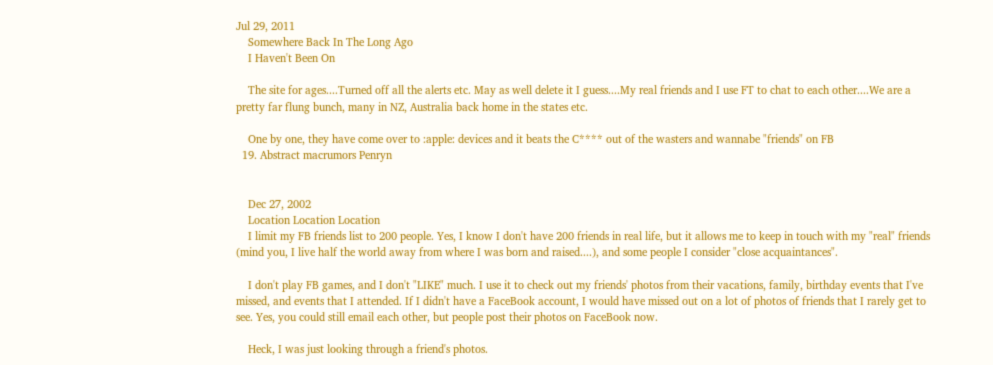Jul 29, 2011
    Somewhere Back In The Long Ago
    I Haven't Been On

    The site for ages....Turned off all the alerts etc. May as well delete it I guess....My real friends and I use FT to chat to each other....We are a pretty far flung bunch, many in NZ, Australia back home in the states etc.

    One by one, they have come over to :apple: devices and it beats the C**** out of the wasters and wannabe "friends" on FB
  19. Abstract macrumors Penryn


    Dec 27, 2002
    Location Location Location
    I limit my FB friends list to 200 people. Yes, I know I don't have 200 friends in real life, but it allows me to keep in touch with my "real" friends (mind you, I live half the world away from where I was born and raised....), and some people I consider "close acquaintances".

    I don't play FB games, and I don't "LIKE" much. I use it to check out my friends' photos from their vacations, family, birthday events that I've missed, and events that I attended. If I didn't have a FaceBook account, I would have missed out on a lot of photos of friends that I rarely get to see. Yes, you could still email each other, but people post their photos on FaceBook now.

    Heck, I was just looking through a friend's photos.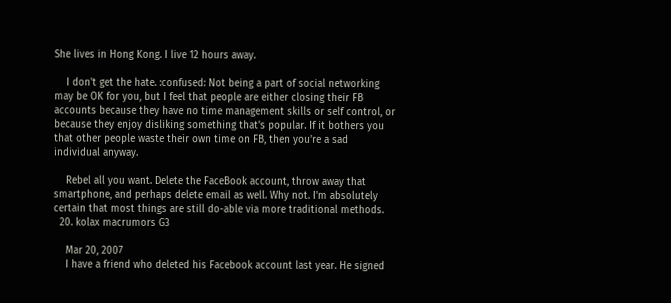She lives in Hong Kong. I live 12 hours away.

    I don't get the hate. :confused: Not being a part of social networking may be OK for you, but I feel that people are either closing their FB accounts because they have no time management skills or self control, or because they enjoy disliking something that's popular. If it bothers you that other people waste their own time on FB, then you're a sad individual anyway.

    Rebel all you want. Delete the FaceBook account, throw away that smartphone, and perhaps delete email as well. Why not. I'm absolutely certain that most things are still do-able via more traditional methods.
  20. kolax macrumors G3

    Mar 20, 2007
    I have a friend who deleted his Facebook account last year. He signed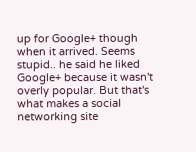up for Google+ though when it arrived. Seems stupid.. he said he liked Google+ because it wasn't overly popular. But that's what makes a social networking site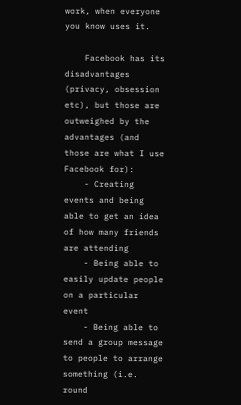work, when everyone you know uses it.

    Facebook has its disadvantages (privacy, obsession etc), but those are outweighed by the advantages (and those are what I use Facebook for):
    - Creating events and being able to get an idea of how many friends are attending
    - Being able to easily update people on a particular event
    - Being able to send a group message to people to arrange something (i.e. round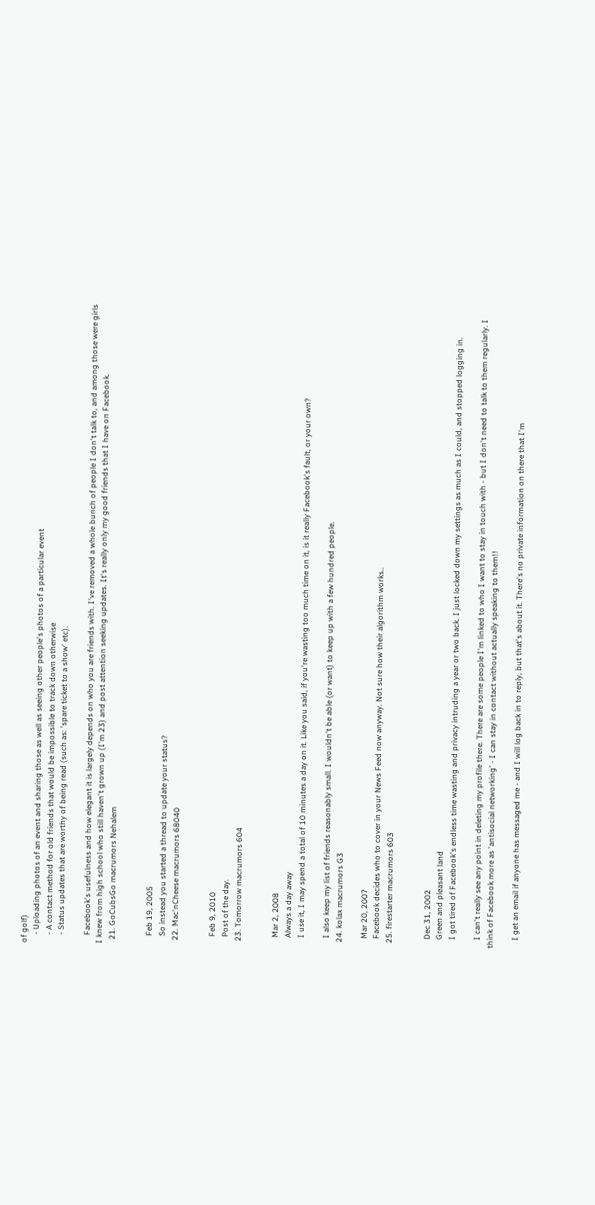of golf)
    - Uploading photos of an event and sharing those as well as seeing other people's photos of a particular event
    - A contact method for old friends that would be impossible to track down otherwise
    - Status updates that are worthy of being read (such as: 'spare ticket to a show' etc).

    Facebook's usefulness and how elegant it is largely depends on who you are friends with. I've removed a whole bunch of people I don't talk to, and among those were girls I knew from high school who still haven't grown up (I'm 23) and post attention seeking updates. It's really only my good friends that I have on Facebook.
  21. GoCubsGo macrumors Nehalem


    Feb 19, 2005
    So instead you started a thread to update your status?
  22. Mac'nCheese macrumors 68040


    Feb 9, 2010
    Post of the day.
  23. Tomorrow macrumors 604


    Mar 2, 2008
    Always a day away
    I use it, I may spend a total of 10 minutes a day on it. Like you said, if you're wasting too much time on it, is it really Facebook's fault, or your own?

    I also keep my list of friends reasonably small. I wouldn't be able (or want) to keep up with a few hundred people.
  24. kolax macrumors G3

    Mar 20, 2007
    Facebook decides who to cover in your News Feed now anyway. Not sure how their algorithm works..
  25. firestarter macrumors 603


    Dec 31, 2002
    Green and pleasant land
    I got tired of Facebook's endless time wasting and privacy intruding a year or two back. I just locked down my settings as much as I could, and stopped logging in.

    I can't really see any point in deleting my profile there. There are some people I'm linked to who I want to stay in touch with - but I don't need to talk to them regularly. I think of Facebook more as 'antisocial networking' - I can stay in contact without actually speaking to them!!

    I get an email if anyone has messaged me - and I will log back in to reply, but that's about it. There's no private information on there that I'm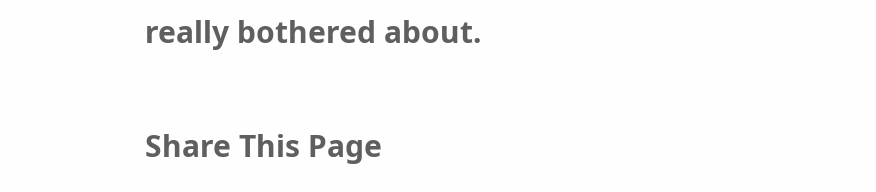really bothered about.

Share This Page